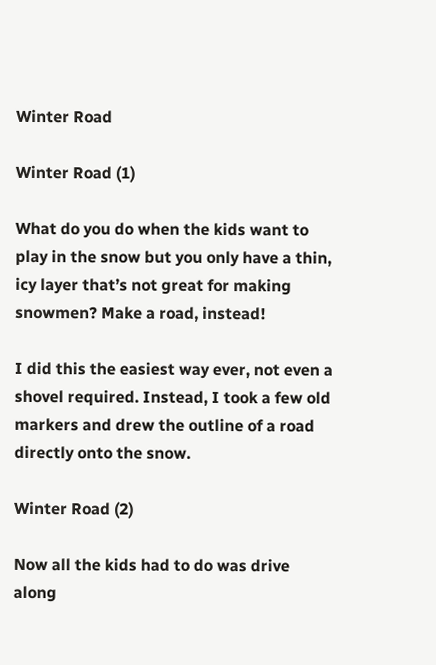Winter Road

Winter Road (1)

What do you do when the kids want to play in the snow but you only have a thin, icy layer that’s not great for making snowmen? Make a road, instead!

I did this the easiest way ever, not even a shovel required. Instead, I took a few old markers and drew the outline of a road directly onto the snow.

Winter Road (2)

Now all the kids had to do was drive along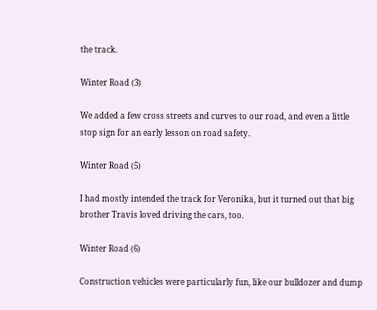the track.

Winter Road (3)

We added a few cross streets and curves to our road, and even a little stop sign for an early lesson on road safety.

Winter Road (5)

I had mostly intended the track for Veronika, but it turned out that big brother Travis loved driving the cars, too.

Winter Road (6)

Construction vehicles were particularly fun, like our bulldozer and dump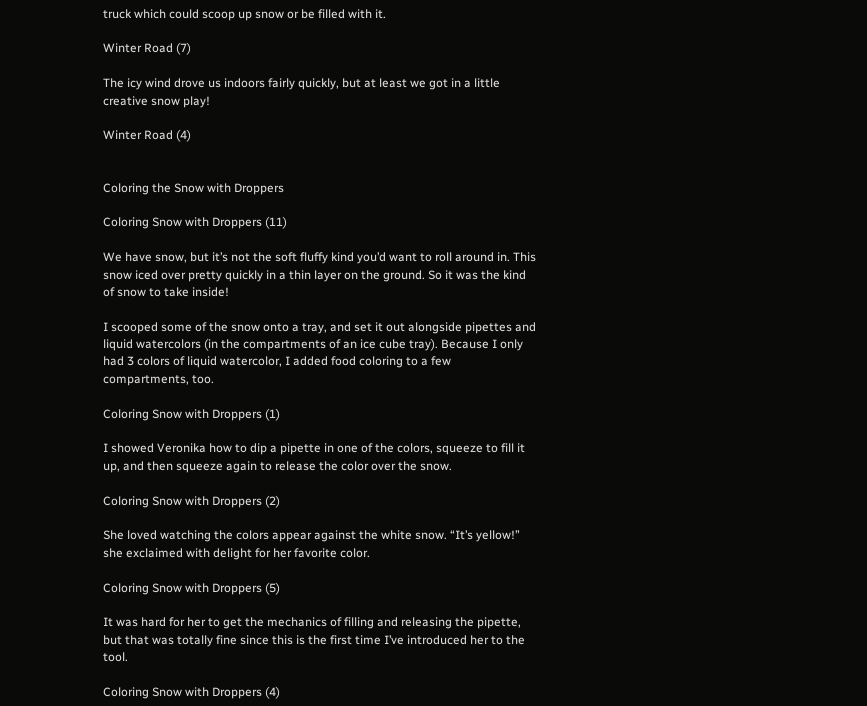truck which could scoop up snow or be filled with it.

Winter Road (7)

The icy wind drove us indoors fairly quickly, but at least we got in a little creative snow play!

Winter Road (4)


Coloring the Snow with Droppers

Coloring Snow with Droppers (11)

We have snow, but it’s not the soft fluffy kind you’d want to roll around in. This snow iced over pretty quickly in a thin layer on the ground. So it was the kind of snow to take inside!

I scooped some of the snow onto a tray, and set it out alongside pipettes and liquid watercolors (in the compartments of an ice cube tray). Because I only had 3 colors of liquid watercolor, I added food coloring to a few compartments, too.

Coloring Snow with Droppers (1)

I showed Veronika how to dip a pipette in one of the colors, squeeze to fill it up, and then squeeze again to release the color over the snow.

Coloring Snow with Droppers (2)

She loved watching the colors appear against the white snow. “It’s yellow!” she exclaimed with delight for her favorite color.

Coloring Snow with Droppers (5)

It was hard for her to get the mechanics of filling and releasing the pipette, but that was totally fine since this is the first time I’ve introduced her to the tool.

Coloring Snow with Droppers (4)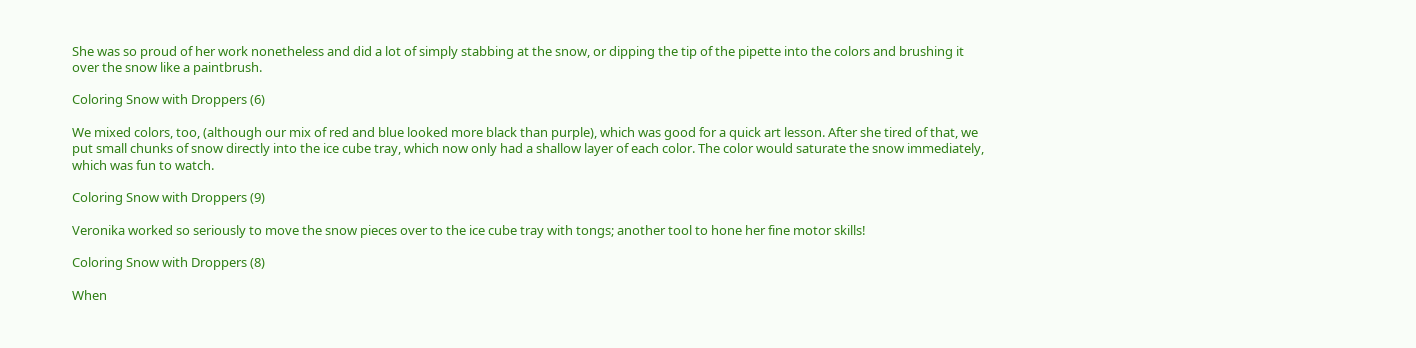She was so proud of her work nonetheless and did a lot of simply stabbing at the snow, or dipping the tip of the pipette into the colors and brushing it over the snow like a paintbrush.

Coloring Snow with Droppers (6)

We mixed colors, too, (although our mix of red and blue looked more black than purple), which was good for a quick art lesson. After she tired of that, we put small chunks of snow directly into the ice cube tray, which now only had a shallow layer of each color. The color would saturate the snow immediately, which was fun to watch.

Coloring Snow with Droppers (9)

Veronika worked so seriously to move the snow pieces over to the ice cube tray with tongs; another tool to hone her fine motor skills!

Coloring Snow with Droppers (8)

When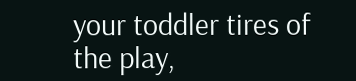your toddler tires of the play,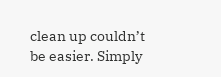clean up couldn’t be easier. Simply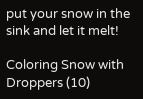put your snow in the sink and let it melt!

Coloring Snow with Droppers (10)